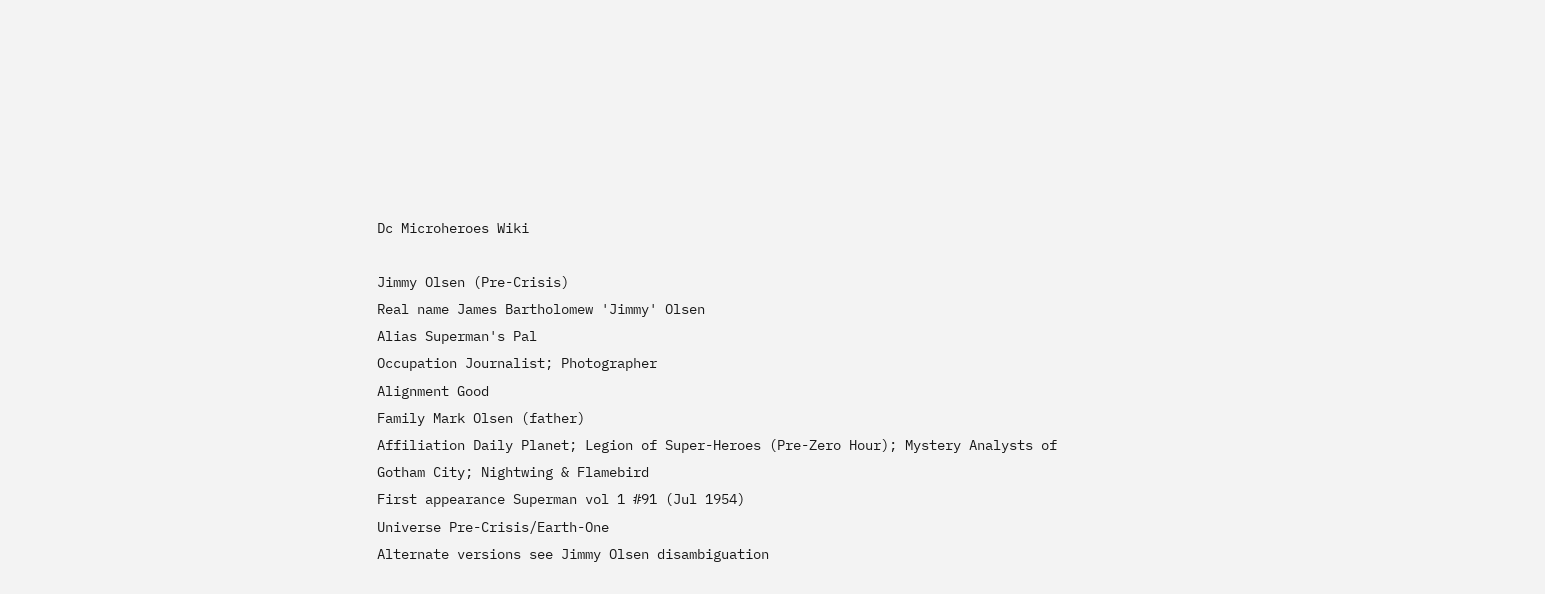Dc Microheroes Wiki

Jimmy Olsen (Pre-Crisis)
Real name James Bartholomew 'Jimmy' Olsen
Alias Superman's Pal
Occupation Journalist; Photographer
Alignment Good
Family Mark Olsen (father)
Affiliation Daily Planet; Legion of Super-Heroes (Pre-Zero Hour); Mystery Analysts of Gotham City; Nightwing & Flamebird
First appearance Superman vol 1 #91 (Jul 1954)
Universe Pre-Crisis/Earth-One
Alternate versions see Jimmy Olsen disambiguation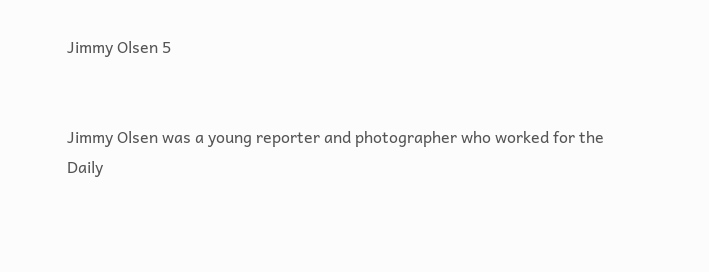Jimmy Olsen 5


Jimmy Olsen was a young reporter and photographer who worked for the Daily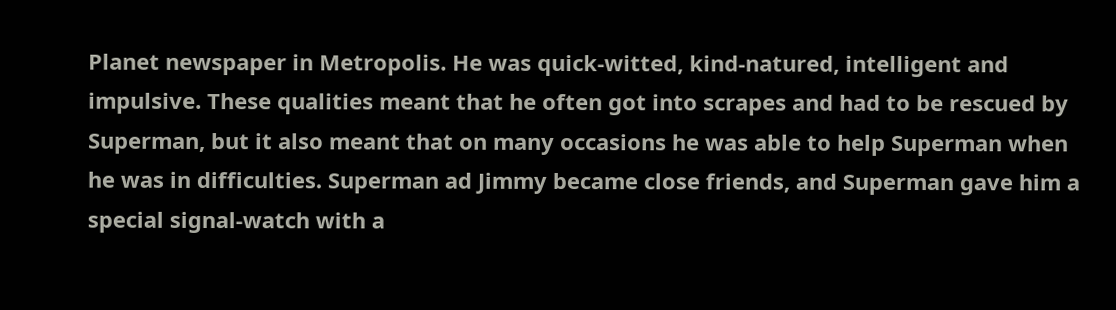Planet newspaper in Metropolis. He was quick-witted, kind-natured, intelligent and impulsive. These qualities meant that he often got into scrapes and had to be rescued by Superman, but it also meant that on many occasions he was able to help Superman when he was in difficulties. Superman ad Jimmy became close friends, and Superman gave him a special signal-watch with a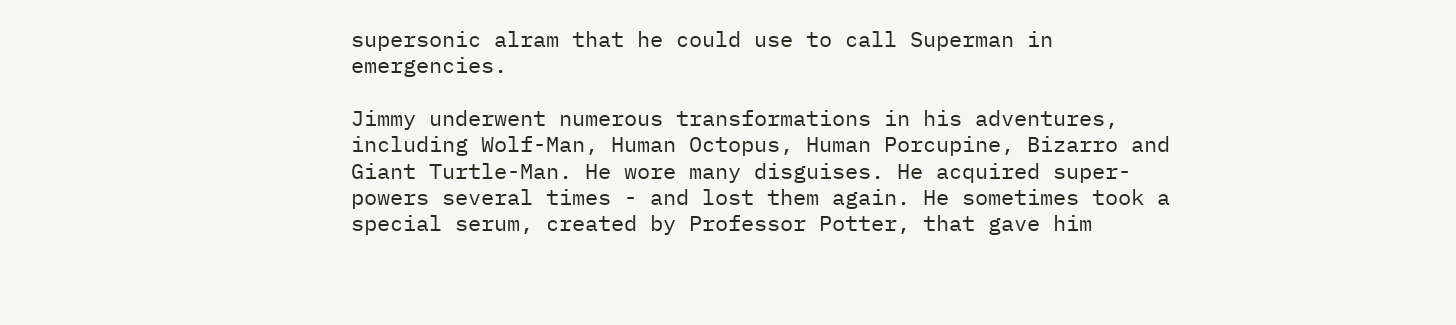supersonic alram that he could use to call Superman in emergencies.

Jimmy underwent numerous transformations in his adventures, including Wolf-Man, Human Octopus, Human Porcupine, Bizarro and Giant Turtle-Man. He wore many disguises. He acquired super-powers several times - and lost them again. He sometimes took a special serum, created by Professor Potter, that gave him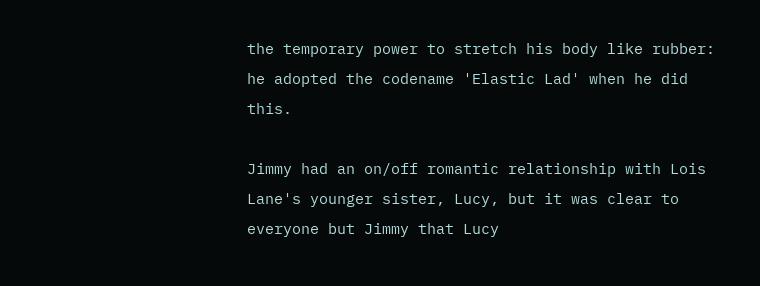the temporary power to stretch his body like rubber: he adopted the codename 'Elastic Lad' when he did this.

Jimmy had an on/off romantic relationship with Lois Lane's younger sister, Lucy, but it was clear to everyone but Jimmy that Lucy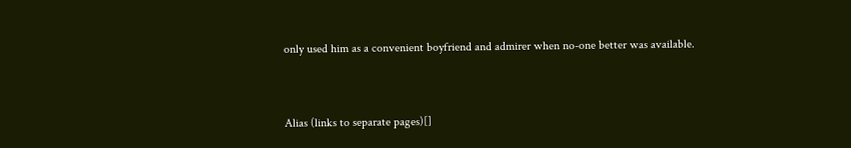only used him as a convenient boyfriend and admirer when no-one better was available.



Alias (links to separate pages)[]